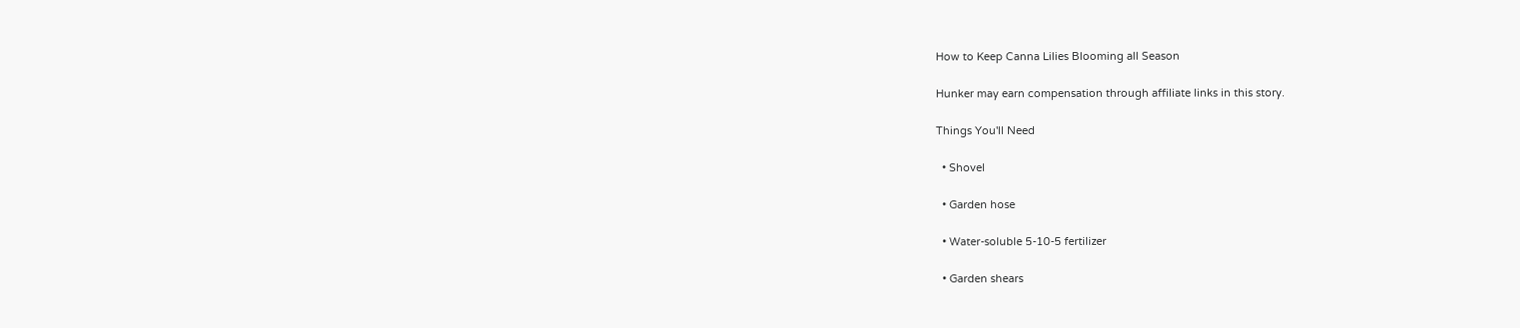How to Keep Canna Lilies Blooming all Season

Hunker may earn compensation through affiliate links in this story.

Things You'll Need

  • Shovel

  • Garden hose

  • Water-soluble 5-10-5 fertilizer

  • Garden shears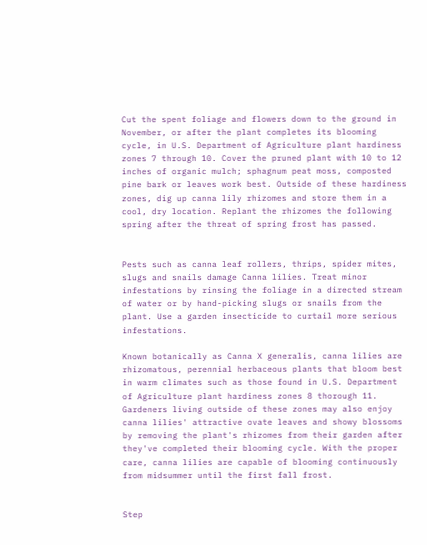Cut the spent foliage and flowers down to the ground in November, or after the plant completes its blooming cycle, in U.S. Department of Agriculture plant hardiness zones 7 through 10. Cover the pruned plant with 10 to 12 inches of organic mulch; sphagnum peat moss, composted pine bark or leaves work best. Outside of these hardiness zones, dig up canna lily rhizomes and store them in a cool, dry location. Replant the rhizomes the following spring after the threat of spring frost has passed.


Pests such as canna leaf rollers, thrips, spider mites, slugs and snails damage Canna lilies. Treat minor infestations by rinsing the foliage in a directed stream of water or by hand-picking slugs or snails from the plant. Use a garden insecticide to curtail more serious infestations.

Known botanically as Canna X generalis, canna lilies are rhizomatous, perennial herbaceous plants that bloom best in warm climates such as those found in U.S. Department of Agriculture plant hardiness zones 8 thorough 11. Gardeners living outside of these zones may also enjoy canna lilies' attractive ovate leaves and showy blossoms by removing the plant's rhizomes from their garden after they've completed their blooming cycle. With the proper care, canna lilies are capable of blooming continuously from midsummer until the first fall frost.


Step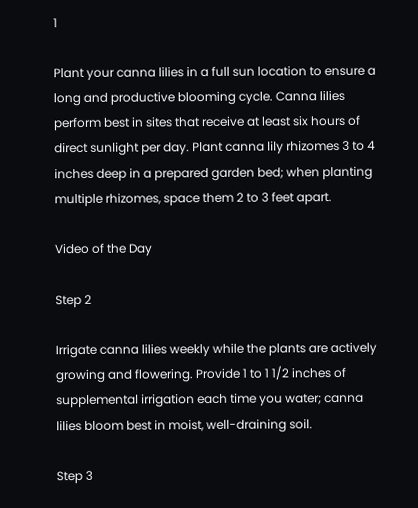1

Plant your canna lilies in a full sun location to ensure a long and productive blooming cycle. Canna lilies perform best in sites that receive at least six hours of direct sunlight per day. Plant canna lily rhizomes 3 to 4 inches deep in a prepared garden bed; when planting multiple rhizomes, space them 2 to 3 feet apart.

Video of the Day

Step 2

Irrigate canna lilies weekly while the plants are actively growing and flowering. Provide 1 to 1 1/2 inches of supplemental irrigation each time you water; canna lilies bloom best in moist, well-draining soil.

Step 3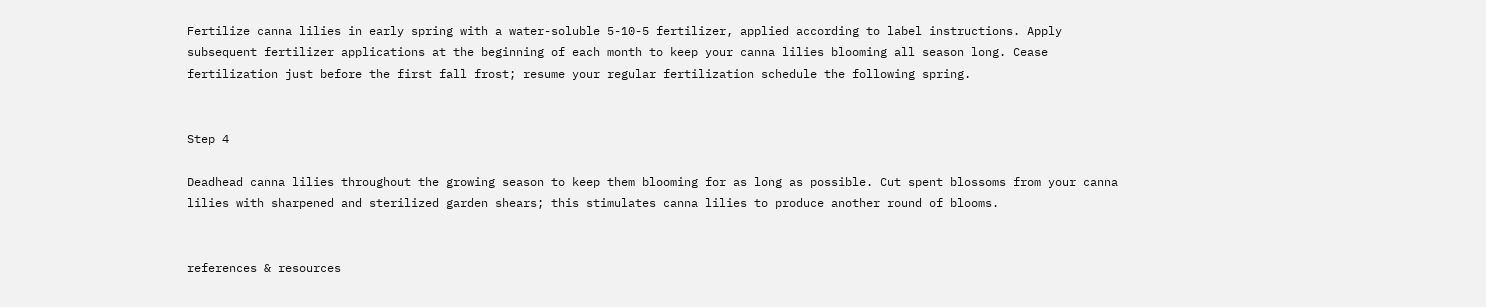Fertilize canna lilies in early spring with a water-soluble 5-10-5 fertilizer, applied according to label instructions. Apply subsequent fertilizer applications at the beginning of each month to keep your canna lilies blooming all season long. Cease fertilization just before the first fall frost; resume your regular fertilization schedule the following spring.


Step 4

Deadhead canna lilies throughout the growing season to keep them blooming for as long as possible. Cut spent blossoms from your canna lilies with sharpened and sterilized garden shears; this stimulates canna lilies to produce another round of blooms.


references & resources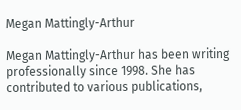Megan Mattingly-Arthur

Megan Mattingly-Arthur has been writing professionally since 1998. She has contributed to various publications,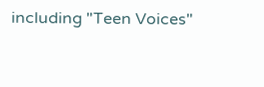including "Teen Voices"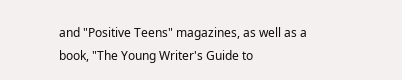and "Positive Teens" magazines, as well as a book, "The Young Writer's Guide to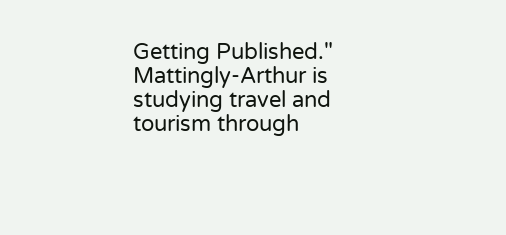Getting Published." Mattingly-Arthur is studying travel and tourism through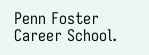Penn Foster Career School.